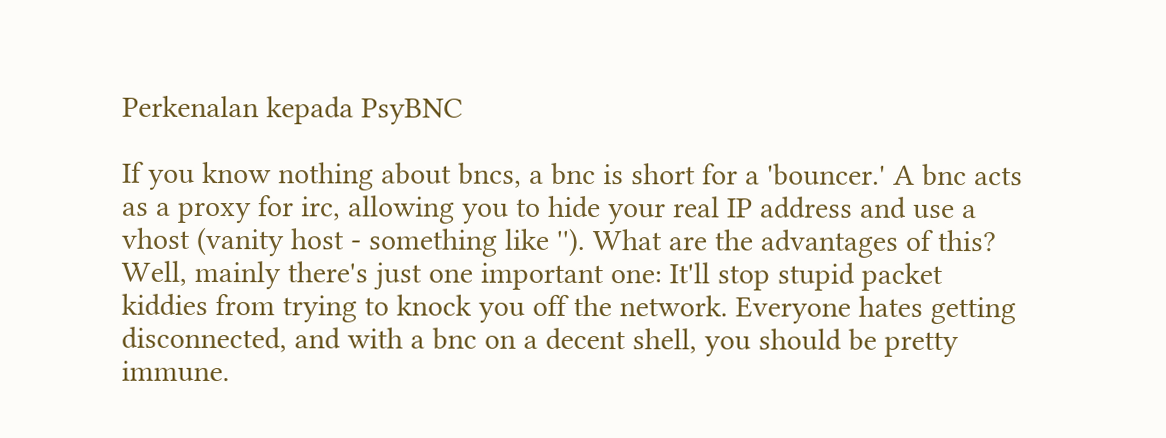Perkenalan kepada PsyBNC

If you know nothing about bncs, a bnc is short for a 'bouncer.' A bnc acts as a proxy for irc, allowing you to hide your real IP address and use a vhost (vanity host - something like ''). What are the advantages of this? Well, mainly there's just one important one: It'll stop stupid packet kiddies from trying to knock you off the network. Everyone hates getting disconnected, and with a bnc on a decent shell, you should be pretty immune.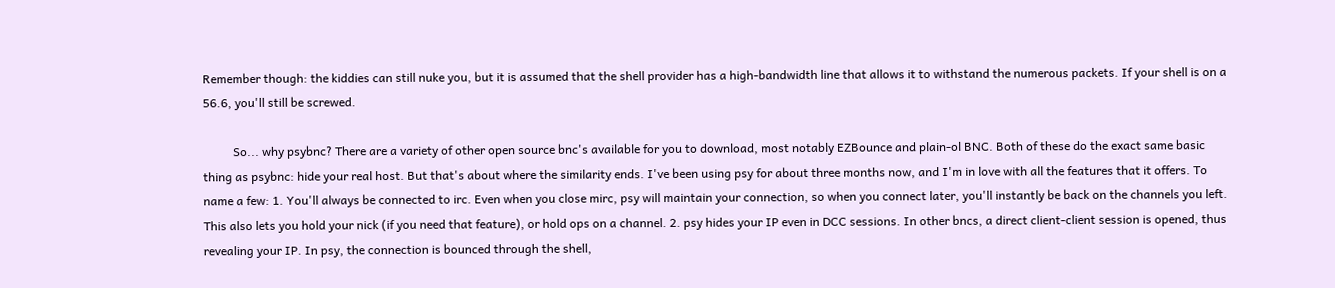Remember though: the kiddies can still nuke you, but it is assumed that the shell provider has a high-bandwidth line that allows it to withstand the numerous packets. If your shell is on a 56.6, you'll still be screwed.

          So... why psybnc? There are a variety of other open source bnc's available for you to download, most notably EZBounce and plain-ol BNC. Both of these do the exact same basic thing as psybnc: hide your real host. But that's about where the similarity ends. I've been using psy for about three months now, and I'm in love with all the features that it offers. To name a few: 1. You'll always be connected to irc. Even when you close mirc, psy will maintain your connection, so when you connect later, you'll instantly be back on the channels you left. This also lets you hold your nick (if you need that feature), or hold ops on a channel. 2. psy hides your IP even in DCC sessions. In other bncs, a direct client-client session is opened, thus revealing your IP. In psy, the connection is bounced through the shell,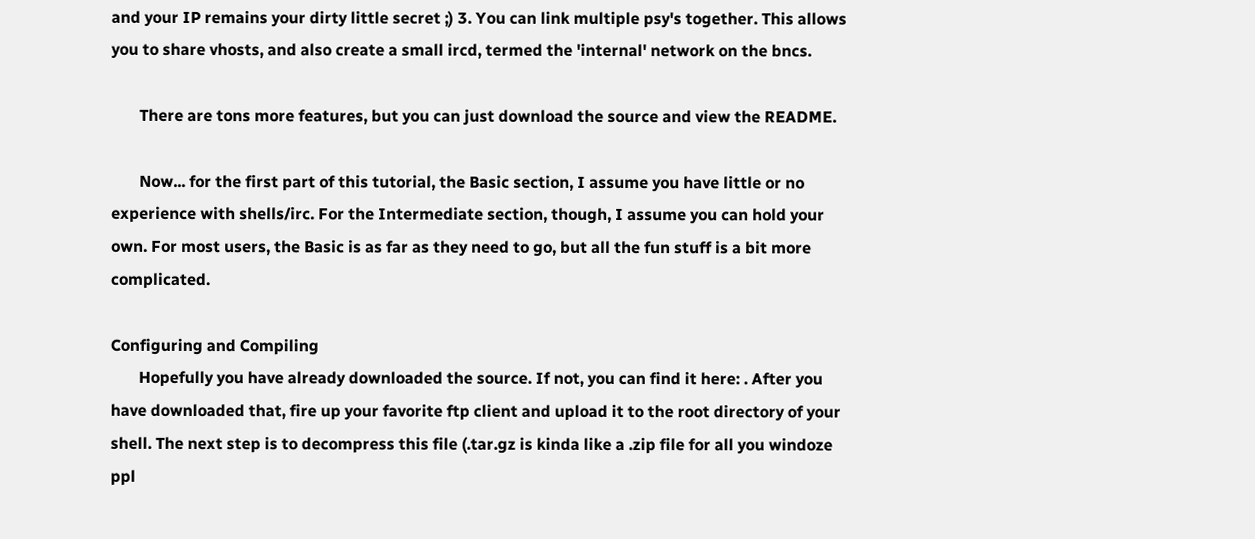and your IP remains your dirty little secret ;) 3. You can link multiple psy's together. This allows you to share vhosts, and also create a small ircd, termed the 'internal' network on the bncs.

       There are tons more features, but you can just download the source and view the README.

       Now... for the first part of this tutorial, the Basic section, I assume you have little or no experience with shells/irc. For the Intermediate section, though, I assume you can hold your own. For most users, the Basic is as far as they need to go, but all the fun stuff is a bit more complicated.

Configuring and Compiling
       Hopefully you have already downloaded the source. If not, you can find it here: . After you have downloaded that, fire up your favorite ftp client and upload it to the root directory of your shell. The next step is to decompress this file (.tar.gz is kinda like a .zip file for all you windoze ppl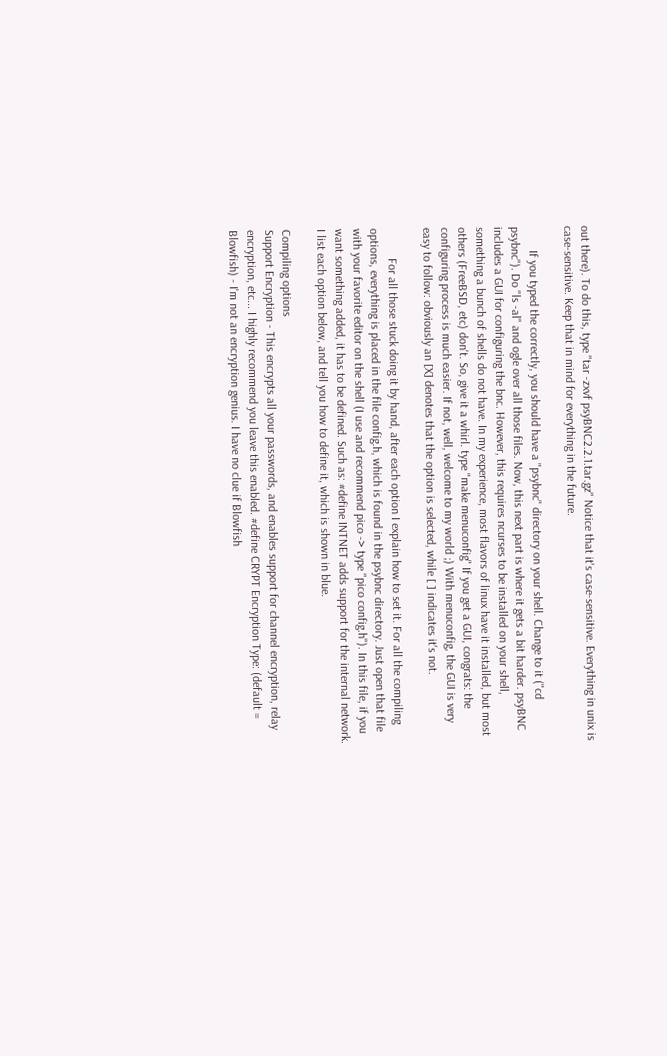out there). To do this, type "tar -zxvf psyBNC2.2.1.tar.gz" Notice that it's case-sensitive. Everything in unix is case-sensitive. Keep that in mind for everything in the future.

        If you typed the correctly, you should have a "psybnc" directory on your shell. Change to it ("cd psybnc"). Do "ls -al" and ogle over all those files. Now, this next part is where it gets a bit harder. psyBNC includes a GUI for configuring the bnc. However, this requires ncurses to be installed on your shell, something a bunch of shells do not have. In my experience, most flavors of linux have it installed, but most others (FreeBSD, etc) don't. So, give it a whirl. type "make menuconfig" If you get a GUI, congrats: the configuring process is much easier. If not, well, welcome to my world ;) With menuconfig, the GUI is very easy to follow: obviously an [X] denotes that the option is selected, while [ ] indicates it's not.

          For all those stuck doing it by hand, after each option I explain how to set it. For all the compiling options, everything is placed in the file config.h, which is found in the psybnc directory. Just open that file with your favorite editor on the shell (I use and recommend pico -> type "pico config.h"). In this file, if you want something added, it has to be defined. Such as: #define INTNET adds support for the internal network. I list each option below, and tell you how to define it, which is shown in blue.

Compiling options
Support Encryption - This encrypts all your passwords, and enables support for channel encryption, relay encryption, etc... I highly recommend you leave this enabled. #define CRYPT Encryption Type: (default = Blowfish) - I'm not an encryption genius. I have no clue if Blowfish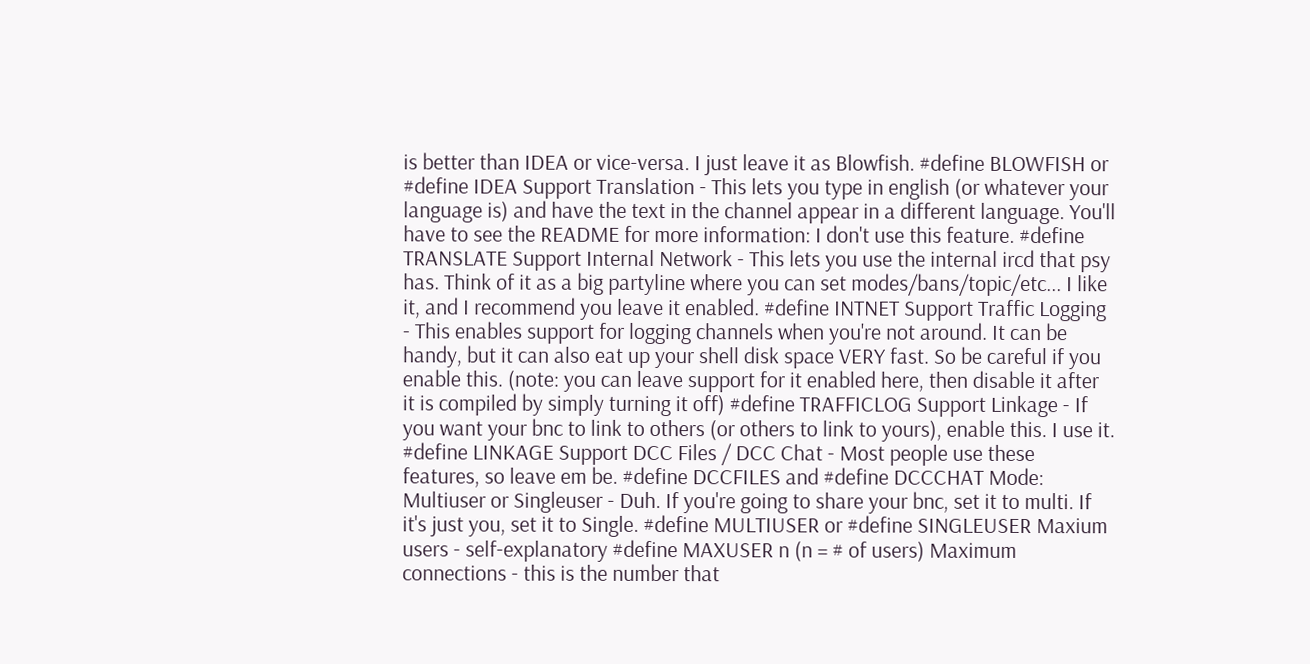is better than IDEA or vice-versa. I just leave it as Blowfish. #define BLOWFISH or #define IDEA Support Translation - This lets you type in english (or whatever your language is) and have the text in the channel appear in a different language. You'll have to see the README for more information: I don't use this feature. #define TRANSLATE Support Internal Network - This lets you use the internal ircd that psy has. Think of it as a big partyline where you can set modes/bans/topic/etc... I like it, and I recommend you leave it enabled. #define INTNET Support Traffic Logging - This enables support for logging channels when you're not around. It can be handy, but it can also eat up your shell disk space VERY fast. So be careful if you enable this. (note: you can leave support for it enabled here, then disable it after it is compiled by simply turning it off) #define TRAFFICLOG Support Linkage - If you want your bnc to link to others (or others to link to yours), enable this. I use it. #define LINKAGE Support DCC Files / DCC Chat - Most people use these features, so leave em be. #define DCCFILES and #define DCCCHAT Mode: Multiuser or Singleuser - Duh. If you're going to share your bnc, set it to multi. If it's just you, set it to Single. #define MULTIUSER or #define SINGLEUSER Maxium users - self-explanatory #define MAXUSER n (n = # of users) Maximum connections - this is the number that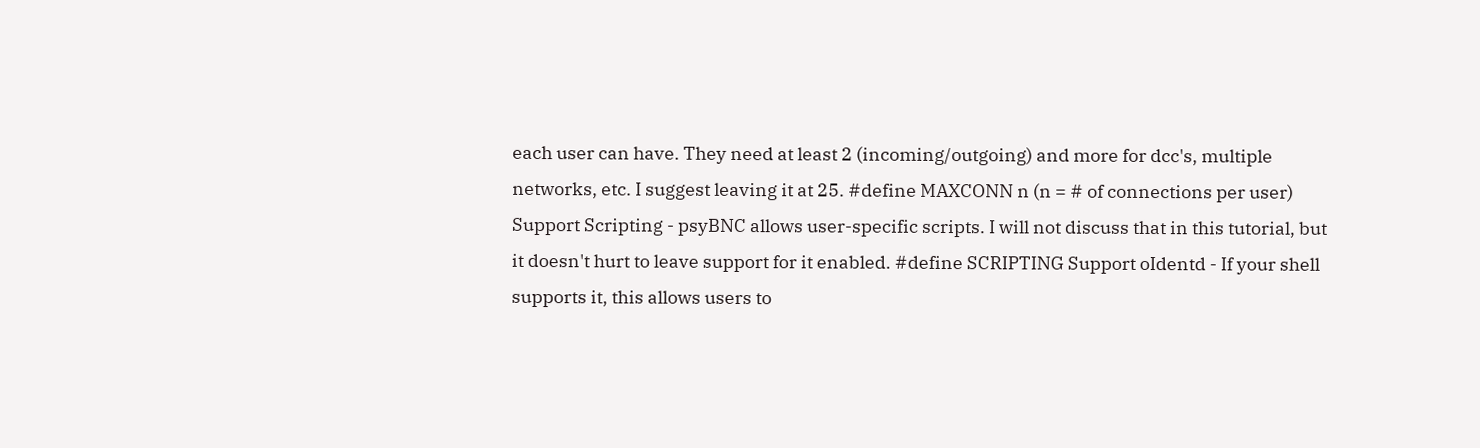each user can have. They need at least 2 (incoming/outgoing) and more for dcc's, multiple networks, etc. I suggest leaving it at 25. #define MAXCONN n (n = # of connections per user) Support Scripting - psyBNC allows user-specific scripts. I will not discuss that in this tutorial, but it doesn't hurt to leave support for it enabled. #define SCRIPTING Support oIdentd - If your shell supports it, this allows users to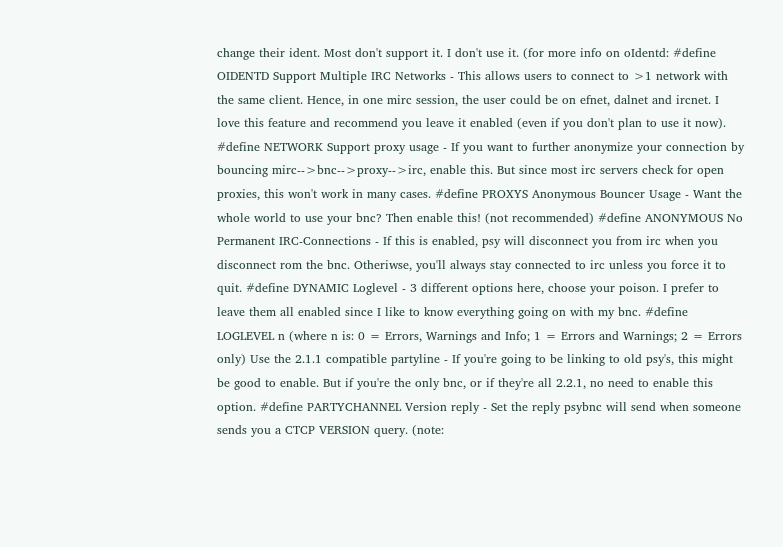change their ident. Most don't support it. I don't use it. (for more info on oIdentd: #define OIDENTD Support Multiple IRC Networks - This allows users to connect to >1 network with the same client. Hence, in one mirc session, the user could be on efnet, dalnet and ircnet. I love this feature and recommend you leave it enabled (even if you don't plan to use it now). #define NETWORK Support proxy usage - If you want to further anonymize your connection by bouncing mirc-->bnc-->proxy-->irc, enable this. But since most irc servers check for open proxies, this won't work in many cases. #define PROXYS Anonymous Bouncer Usage - Want the whole world to use your bnc? Then enable this! (not recommended) #define ANONYMOUS No Permanent IRC-Connections - If this is enabled, psy will disconnect you from irc when you disconnect rom the bnc. Otheriwse, you'll always stay connected to irc unless you force it to quit. #define DYNAMIC Loglevel - 3 different options here, choose your poison. I prefer to leave them all enabled since I like to know everything going on with my bnc. #define LOGLEVEL n (where n is: 0 = Errors, Warnings and Info; 1 = Errors and Warnings; 2 = Errors only) Use the 2.1.1 compatible partyline - If you're going to be linking to old psy's, this might be good to enable. But if you're the only bnc, or if they're all 2.2.1, no need to enable this option. #define PARTYCHANNEL Version reply - Set the reply psybnc will send when someone sends you a CTCP VERSION query. (note: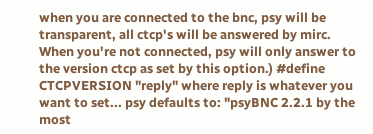when you are connected to the bnc, psy will be transparent, all ctcp's will be answered by mirc. When you're not connected, psy will only answer to the version ctcp as set by this option.) #define CTCPVERSION "reply" where reply is whatever you want to set... psy defaults to: "psyBNC 2.2.1 by the most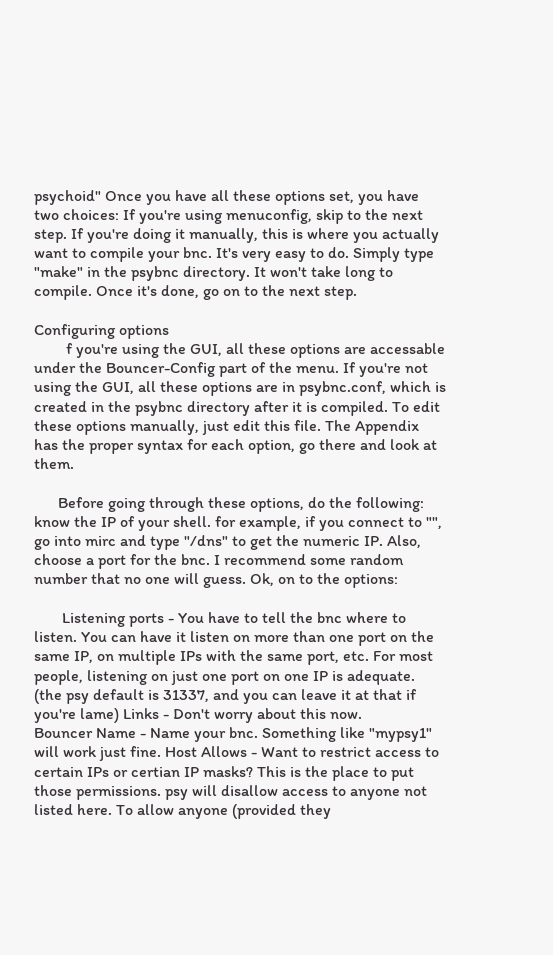psychoid" Once you have all these options set, you have two choices: If you're using menuconfig, skip to the next step. If you're doing it manually, this is where you actually want to compile your bnc. It's very easy to do. Simply type "make" in the psybnc directory. It won't take long to compile. Once it's done, go on to the next step.

Configuring options
        f you're using the GUI, all these options are accessable under the Bouncer-Config part of the menu. If you're not using the GUI, all these options are in psybnc.conf, which is created in the psybnc directory after it is compiled. To edit these options manually, just edit this file. The Appendix has the proper syntax for each option, go there and look at them.

      Before going through these options, do the following: know the IP of your shell. for example, if you connect to "", go into mirc and type "/dns" to get the numeric IP. Also, choose a port for the bnc. I recommend some random number that no one will guess. Ok, on to the options:

       Listening ports - You have to tell the bnc where to listen. You can have it listen on more than one port on the same IP, on multiple IPs with the same port, etc. For most people, listening on just one port on one IP is adequate. (the psy default is 31337, and you can leave it at that if you're lame) Links - Don't worry about this now.
Bouncer Name - Name your bnc. Something like "mypsy1" will work just fine. Host Allows - Want to restrict access to certain IPs or certian IP masks? This is the place to put those permissions. psy will disallow access to anyone not listed here. To allow anyone (provided they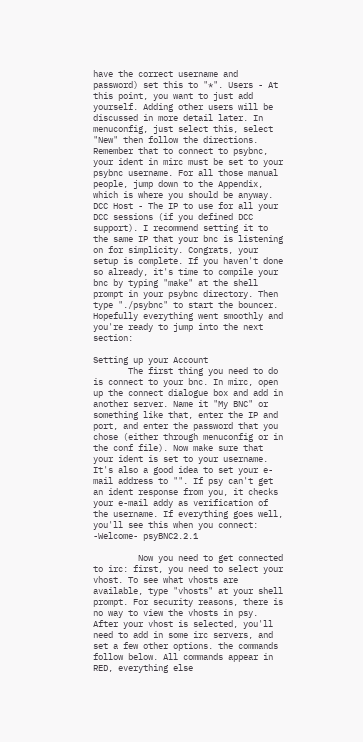have the correct username and password) set this to "*". Users - At this point, you want to just add yourself. Adding other users will be discussed in more detail later. In menuconfig, just select this, select "New" then follow the directions. Remember that to connect to psybnc, your ident in mirc must be set to your psybnc username. For all those manual people, jump down to the Appendix, which is where you should be anyway. DCC Host - The IP to use for all your DCC sessions (if you defined DCC support). I recommend setting it to the same IP that your bnc is listening on for simplicity. Congrats, your setup is complete. If you haven't done so already, it's time to compile your bnc by typing "make" at the shell prompt in your psybnc directory. Then type "./psybnc" to start the bouncer. Hopefully everything went smoothly and you're ready to jump into the next section:

Setting up your Account
       The first thing you need to do is connect to your bnc. In mirc, open up the connect dialogue box and add in another server. Name it "My BNC" or something like that, enter the IP and port, and enter the password that you chose (either through menuconfig or in the conf file). Now make sure that your ident is set to your username. It's also a good idea to set your e-mail address to "". If psy can't get an ident response from you, it checks your e-mail addy as verification of the username. If everything goes well, you'll see this when you connect: -Welcome- psyBNC2.2.1

         Now you need to get connected to irc: first, you need to select your vhost. To see what vhosts are available, type "vhosts" at your shell prompt. For security reasons, there is no way to view the vhosts in psy. After your vhost is selected, you'll need to add in some irc servers, and set a few other options. the commands follow below. All commands appear in RED, everything else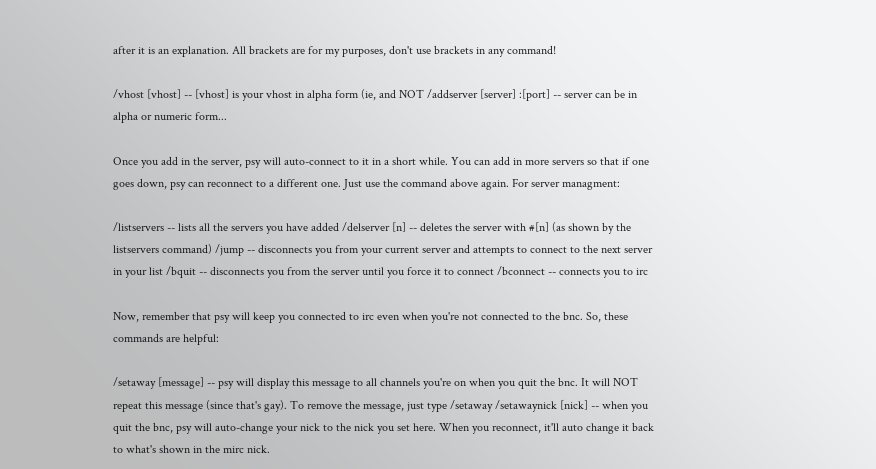after it is an explanation. All brackets are for my purposes, don't use brackets in any command!

/vhost [vhost] -- [vhost] is your vhost in alpha form (ie, and NOT /addserver [server] :[port] -- server can be in alpha or numeric form...

Once you add in the server, psy will auto-connect to it in a short while. You can add in more servers so that if one goes down, psy can reconnect to a different one. Just use the command above again. For server managment:

/listservers -- lists all the servers you have added /delserver [n] -- deletes the server with #[n] (as shown by the listservers command) /jump -- disconnects you from your current server and attempts to connect to the next server in your list /bquit -- disconnects you from the server until you force it to connect /bconnect -- connects you to irc

Now, remember that psy will keep you connected to irc even when you're not connected to the bnc. So, these commands are helpful:

/setaway [message] -- psy will display this message to all channels you're on when you quit the bnc. It will NOT repeat this message (since that's gay). To remove the message, just type /setaway /setawaynick [nick] -- when you quit the bnc, psy will auto-change your nick to the nick you set here. When you reconnect, it'll auto change it back to what's shown in the mirc nick.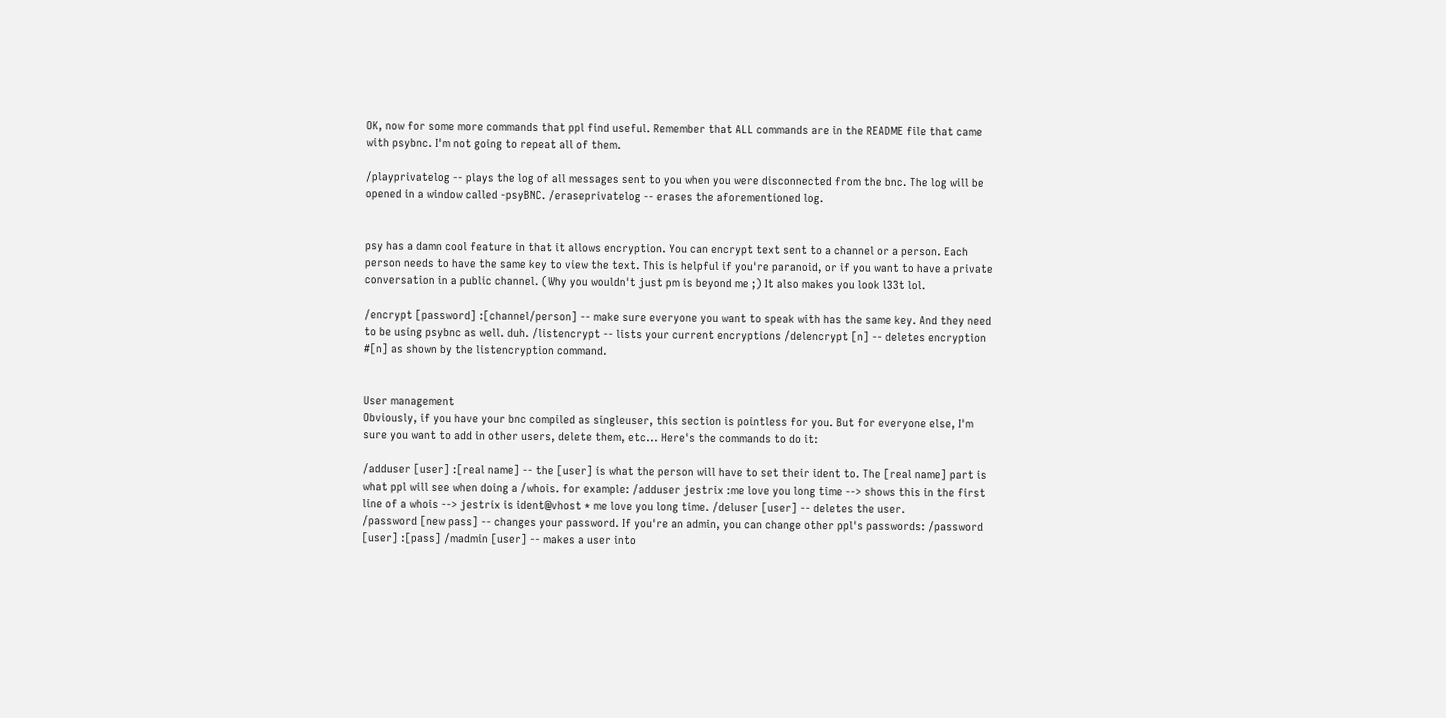OK, now for some more commands that ppl find useful. Remember that ALL commands are in the README file that came with psybnc. I'm not going to repeat all of them.

/playprivatelog -- plays the log of all messages sent to you when you were disconnected from the bnc. The log will be opened in a window called -psyBNC. /eraseprivatelog -- erases the aforementioned log.


psy has a damn cool feature in that it allows encryption. You can encrypt text sent to a channel or a person. Each person needs to have the same key to view the text. This is helpful if you're paranoid, or if you want to have a private conversation in a public channel. (Why you wouldn't just pm is beyond me ;) It also makes you look l33t lol.

/encrypt [password] :[channel/person] -- make sure everyone you want to speak with has the same key. And they need to be using psybnc as well. duh. /listencrypt -- lists your current encryptions /delencrypt [n] -- deletes encryption #[n] as shown by the listencryption command.


User management
Obviously, if you have your bnc compiled as singleuser, this section is pointless for you. But for everyone else, I'm sure you want to add in other users, delete them, etc... Here's the commands to do it:

/adduser [user] :[real name] -- the [user] is what the person will have to set their ident to. The [real name] part is what ppl will see when doing a /whois. for example: /adduser jestrix :me love you long time --> shows this in the first line of a whois --> jestrix is ident@vhost * me love you long time. /deluser [user] -- deletes the user.
/password [new pass] -- changes your password. If you're an admin, you can change other ppl's passwords: /password [user] :[pass] /madmin [user] -- makes a user into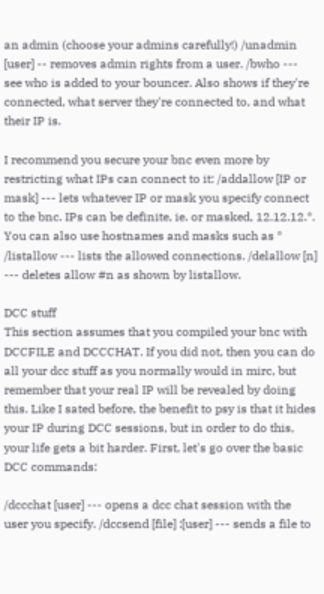an admin (choose your admins carefully!) /unadmin [user] -- removes admin rights from a user. /bwho --- see who is added to your bouncer. Also shows if they're connected, what server they're connected to, and what their IP is.

I recommend you secure your bnc even more by restricting what IPs can connect to it: /addallow [IP or mask] --- lets whatever IP or mask you specify connect to the bnc. IPs can be definite, ie. or masked, 12.12.12.*. You can also use hostnames and masks such as * /listallow --- lists the allowed connections. /delallow [n] --- deletes allow #n as shown by listallow.

DCC stuff
This section assumes that you compiled your bnc with DCCFILE and DCCCHAT. If you did not, then you can do all your dcc stuff as you normally would in mirc, but remember that your real IP will be revealed by doing this. Like I sated before, the benefit to psy is that it hides your IP during DCC sessions, but in order to do this, your life gets a bit harder. First, let's go over the basic DCC commands:

/dccchat [user] --- opens a dcc chat session with the user you specify. /dccsend [file] :[user] --- sends a file to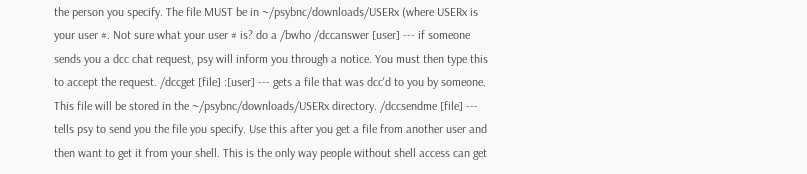the person you specify. The file MUST be in ~/psybnc/downloads/USERx (where USERx is your user #. Not sure what your user # is? do a /bwho /dccanswer [user] --- if someone sends you a dcc chat request, psy will inform you through a notice. You must then type this to accept the request. /dccget [file] :[user] --- gets a file that was dcc'd to you by someone. This file will be stored in the ~/psybnc/downloads/USERx directory. /dccsendme [file] --- tells psy to send you the file you specify. Use this after you get a file from another user and then want to get it from your shell. This is the only way people without shell access can get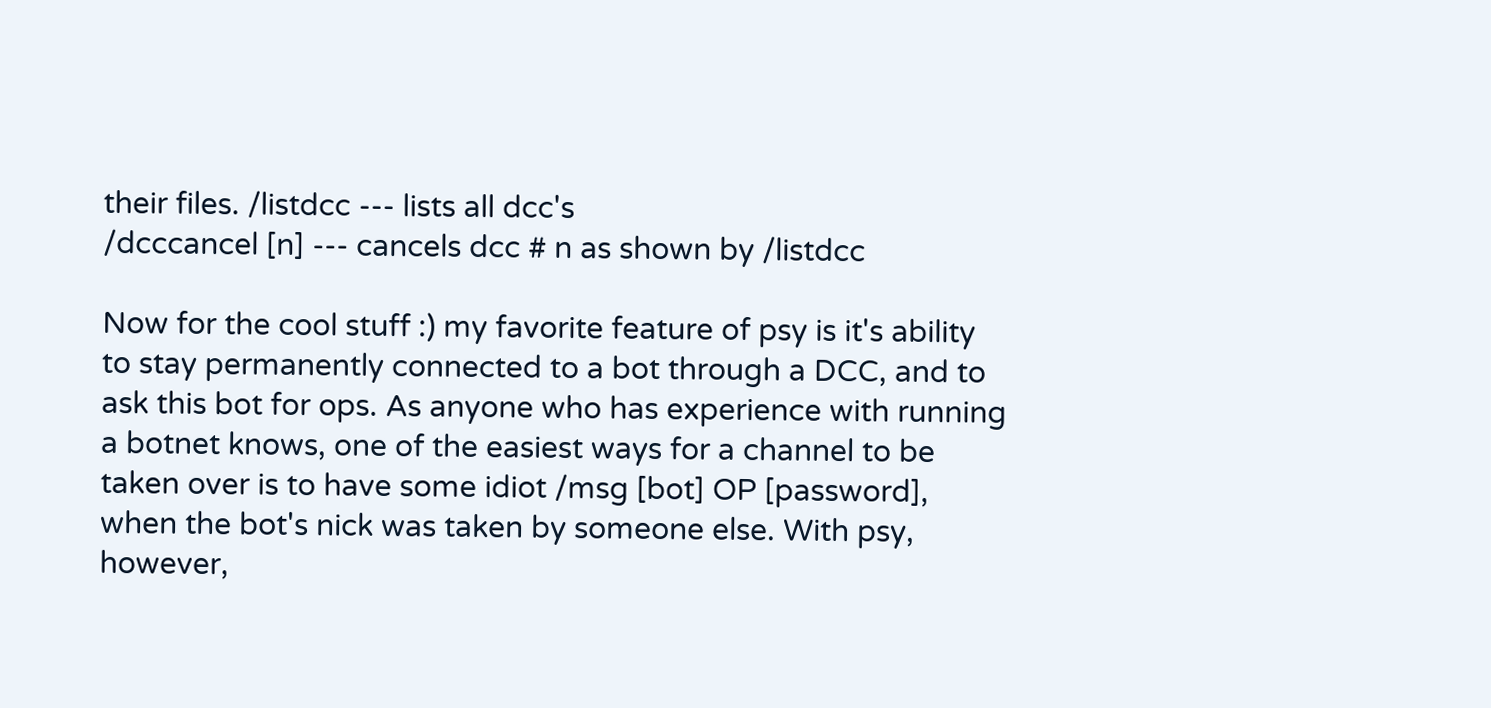their files. /listdcc --- lists all dcc's
/dcccancel [n] --- cancels dcc # n as shown by /listdcc

Now for the cool stuff :) my favorite feature of psy is it's ability to stay permanently connected to a bot through a DCC, and to ask this bot for ops. As anyone who has experience with running a botnet knows, one of the easiest ways for a channel to be taken over is to have some idiot /msg [bot] OP [password], when the bot's nick was taken by someone else. With psy, however,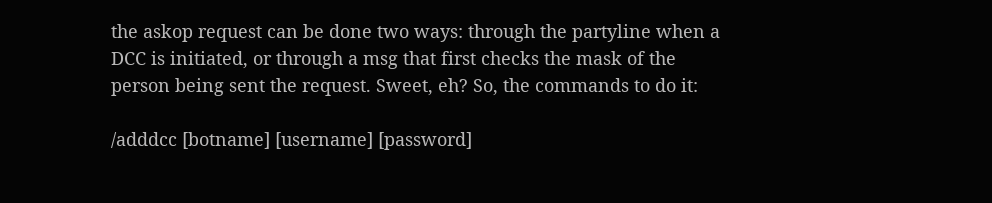the askop request can be done two ways: through the partyline when a DCC is initiated, or through a msg that first checks the mask of the person being sent the request. Sweet, eh? So, the commands to do it:

/adddcc [botname] [username] [password]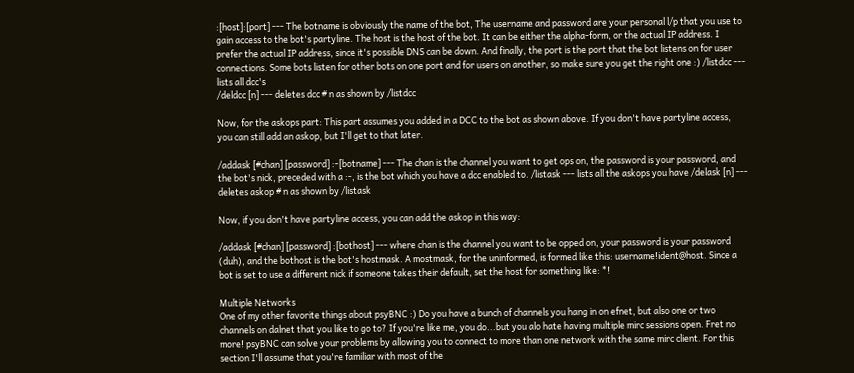:[host]:[port] --- The botname is obviously the name of the bot, The username and password are your personal l/p that you use to gain access to the bot's partyline. The host is the host of the bot. It can be either the alpha-form, or the actual IP address. I prefer the actual IP address, since it's possible DNS can be down. And finally, the port is the port that the bot listens on for user connections. Some bots listen for other bots on one port and for users on another, so make sure you get the right one :) /listdcc --- lists all dcc's
/deldcc [n] --- deletes dcc # n as shown by /listdcc

Now, for the askops part: This part assumes you added in a DCC to the bot as shown above. If you don't have partyline access, you can still add an askop, but I'll get to that later.

/addask [#chan] [password] :-[botname] --- The chan is the channel you want to get ops on, the password is your password, and the bot's nick, preceded with a :-, is the bot which you have a dcc enabled to. /listask --- lists all the askops you have /delask [n] --- deletes askop # n as shown by /listask

Now, if you don't have partyline access, you can add the askop in this way:

/addask [#chan] [password] :[bothost] --- where chan is the channel you want to be opped on, your password is your password (duh), and the bothost is the bot's hostmask. A mostmask, for the uninformed, is formed like this: username!ident@host. Since a bot is set to use a different nick if someone takes their default, set the host for something like: *!

Multiple Networks
One of my other favorite things about psyBNC :) Do you have a bunch of channels you hang in on efnet, but also one or two channels on dalnet that you like to go to? If you're like me, you do...but you alo hate having multiple mirc sessions open. Fret no more! psyBNC can solve your problems by allowing you to connect to more than one network with the same mirc client. For this section I'll assume that you're familiar with most of the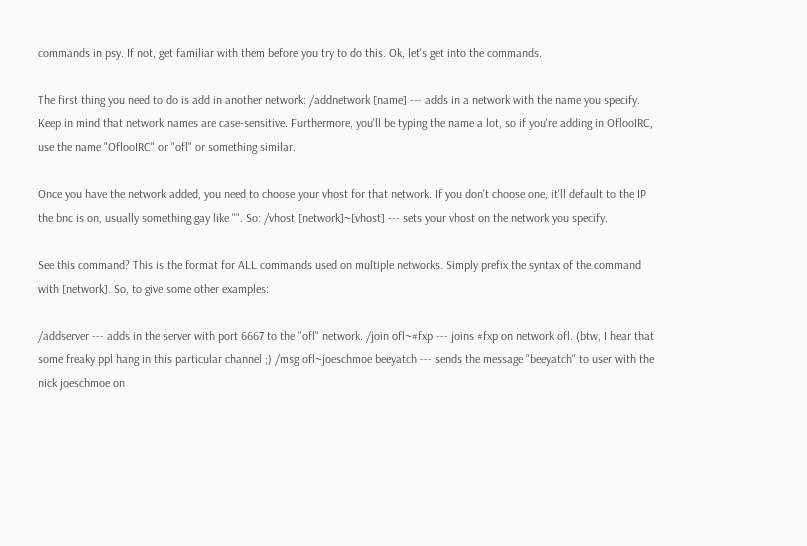commands in psy. If not, get familiar with them before you try to do this. Ok, let's get into the commands.

The first thing you need to do is add in another network: /addnetwork [name] --- adds in a network with the name you specify. Keep in mind that network names are case-sensitive. Furthermore, you'll be typing the name a lot, so if you're adding in OflooIRC, use the name "OflooIRC" or "ofl" or something similar.

Once you have the network added, you need to choose your vhost for that network. If you don't choose one, it'll default to the IP the bnc is on, usually something gay like "". So: /vhost [network]~[vhost] --- sets your vhost on the network you specify.

See this command? This is the format for ALL commands used on multiple networks. Simply prefix the syntax of the command with [network]. So, to give some other examples:

/addserver --- adds in the server with port 6667 to the "ofl" network. /join ofl~#fxp --- joins #fxp on network ofl. (btw, I hear that some freaky ppl hang in this particular channel ;) /msg ofl~joeschmoe beeyatch --- sends the message "beeyatch" to user with the nick joeschmoe on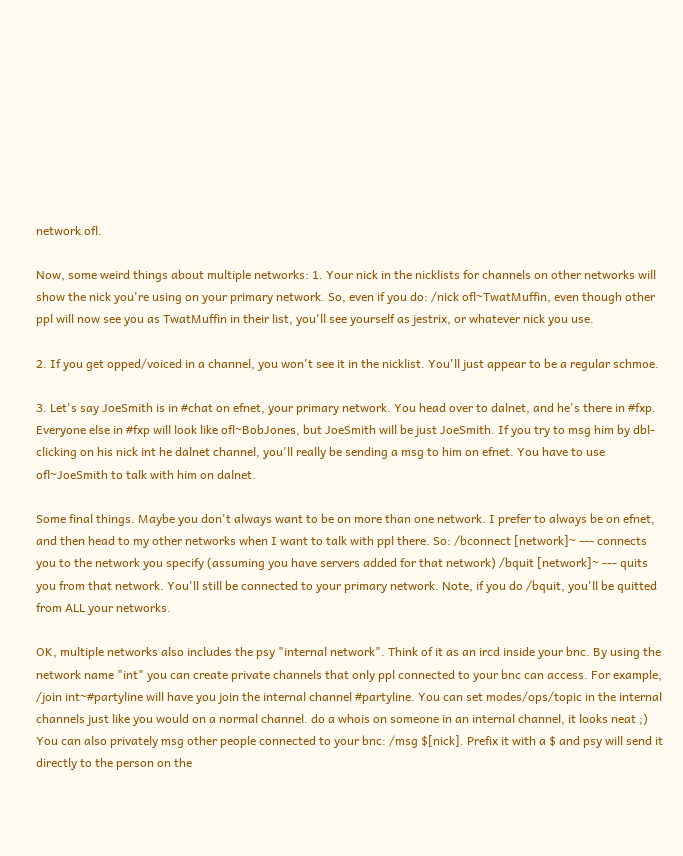network ofl.

Now, some weird things about multiple networks: 1. Your nick in the nicklists for channels on other networks will show the nick you're using on your primary network. So, even if you do: /nick ofl~TwatMuffin, even though other ppl will now see you as TwatMuffin in their list, you'll see yourself as jestrix, or whatever nick you use.

2. If you get opped/voiced in a channel, you won't see it in the nicklist. You'll just appear to be a regular schmoe.

3. Let's say JoeSmith is in #chat on efnet, your primary network. You head over to dalnet, and he's there in #fxp. Everyone else in #fxp will look like ofl~BobJones, but JoeSmith will be just JoeSmith. If you try to msg him by dbl-clicking on his nick int he dalnet channel, you'll really be sending a msg to him on efnet. You have to use ofl~JoeSmith to talk with him on dalnet.

Some final things. Maybe you don't always want to be on more than one network. I prefer to always be on efnet, and then head to my other networks when I want to talk with ppl there. So: /bconnect [network]~ --- connects you to the network you specify (assuming you have servers added for that network) /bquit [network]~ --- quits you from that network. You'll still be connected to your primary network. Note, if you do /bquit, you'll be quitted from ALL your networks.

OK, multiple networks also includes the psy "internal network". Think of it as an ircd inside your bnc. By using the network name "int" you can create private channels that only ppl connected to your bnc can access. For example, /join int~#partyline will have you join the internal channel #partyline. You can set modes/ops/topic in the internal channels just like you would on a normal channel. do a whois on someone in an internal channel, it looks neat ;) You can also privately msg other people connected to your bnc: /msg $[nick]. Prefix it with a $ and psy will send it directly to the person on the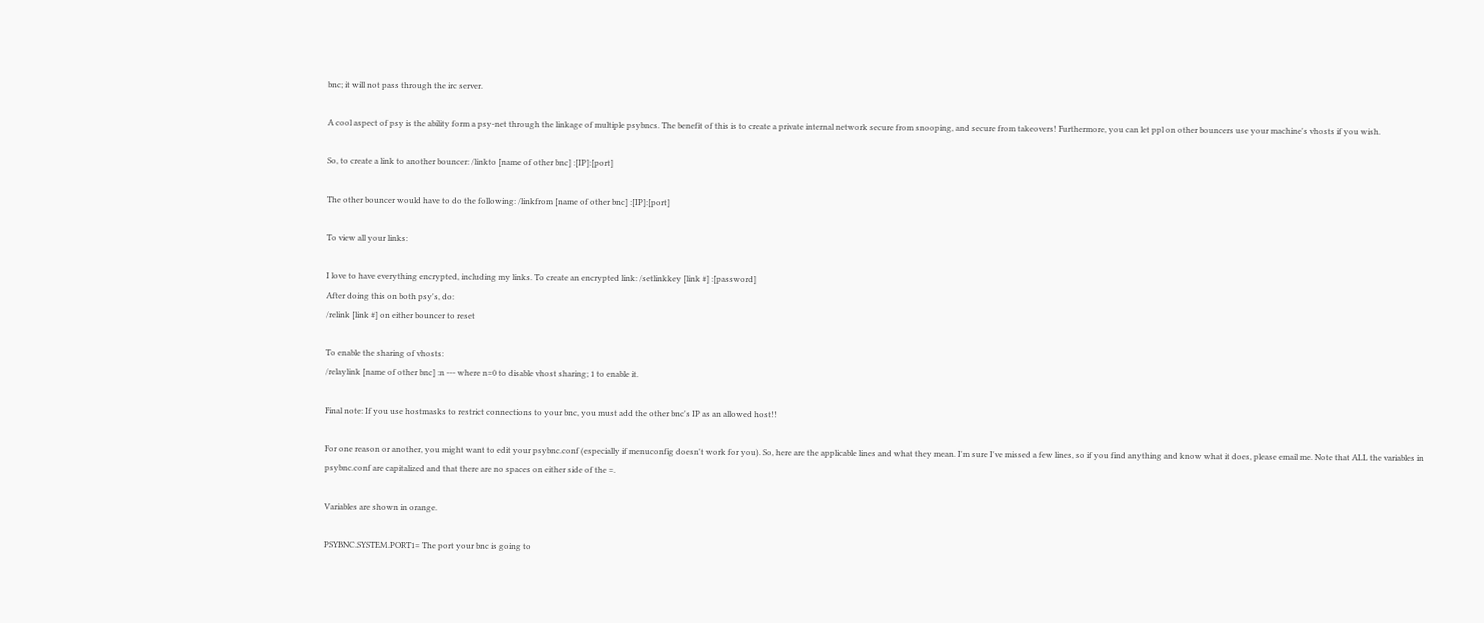bnc; it will not pass through the irc server.

A cool aspect of psy is the ability form a psy-net through the linkage of multiple psybncs. The benefit of this is to create a private internal network secure from snooping, and secure from takeovers! Furthermore, you can let ppl on other bouncers use your machine's vhosts if you wish.

So, to create a link to another bouncer: /linkto [name of other bnc] :[IP]:[port]

The other bouncer would have to do the following: /linkfrom [name of other bnc] :[IP]:[port]

To view all your links:

I love to have everything encrypted, including my links. To create an encrypted link: /setlinkkey [link #] :[password]
After doing this on both psy's, do:
/relink [link #] on either bouncer to reset

To enable the sharing of vhosts:
/relaylink [name of other bnc] :n --- where n=0 to disable vhost sharing; 1 to enable it.

Final note: If you use hostmasks to restrict connections to your bnc, you must add the other bnc's IP as an allowed host!!

For one reason or another, you might want to edit your psybnc.conf (especially if menuconfig doesn't work for you). So, here are the applicable lines and what they mean. I'm sure I've missed a few lines, so if you find anything and know what it does, please email me. Note that ALL the variables in psybnc.conf are capitalized and that there are no spaces on either side of the =.

Variables are shown in orange.

PSYBNC.SYSTEM.PORT1= The port your bnc is going to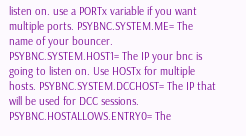listen on. use a PORTx variable if you want multiple ports. PSYBNC.SYSTEM.ME= The name of your bouncer. PSYBNC.SYSTEM.HOST1= The IP your bnc is going to listen on. Use HOSTx for multiple hosts. PSYBNC.SYSTEM.DCCHOST= The IP that will be used for DCC sessions. PSYBNC.HOSTALLOWS.ENTRY0= The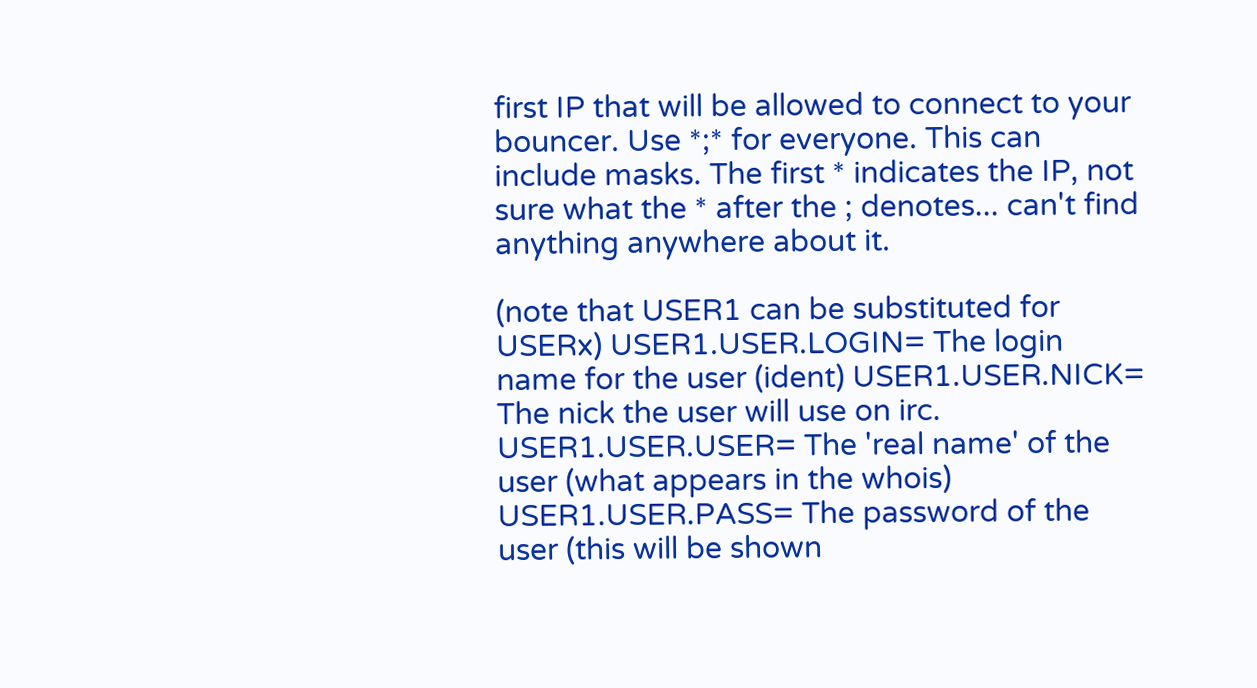first IP that will be allowed to connect to your bouncer. Use *;* for everyone. This can include masks. The first * indicates the IP, not sure what the * after the ; denotes... can't find anything anywhere about it.

(note that USER1 can be substituted for USERx) USER1.USER.LOGIN= The login name for the user (ident) USER1.USER.NICK= The nick the user will use on irc. USER1.USER.USER= The 'real name' of the user (what appears in the whois) USER1.USER.PASS= The password of the user (this will be shown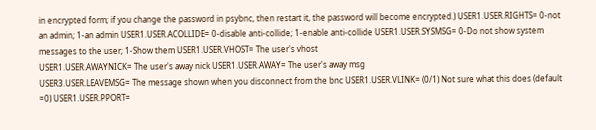in encrypted form; if you change the password in psybnc, then restart it, the password will become encrypted.) USER1.USER.RIGHTS= 0-not an admin; 1-an admin USER1.USER.ACOLLIDE= 0-disable anti-collide; 1-enable anti-collide USER1.USER.SYSMSG= 0-Do not show system messages to the user; 1-Show them USER1.USER.VHOST= The user's vhost
USER1.USER.AWAYNICK= The user's away nick USER1.USER.AWAY= The user's away msg
USER3.USER.LEAVEMSG= The message shown when you disconnect from the bnc USER1.USER.VLINK= (0/1) Not sure what this does (default =0) USER1.USER.PPORT=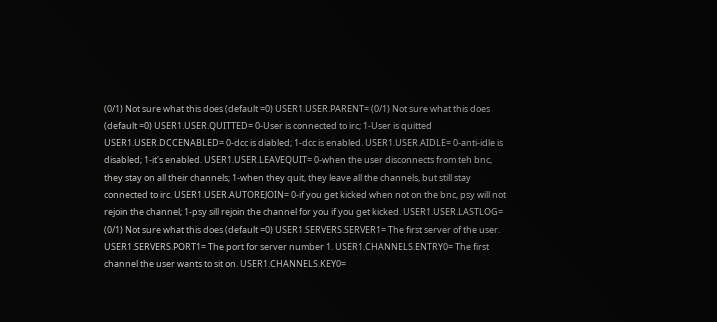(0/1) Not sure what this does (default =0) USER1.USER.PARENT= (0/1) Not sure what this does (default =0) USER1.USER.QUITTED= 0-User is connected to irc; 1-User is quitted USER1.USER.DCCENABLED= 0-dcc is diabled; 1-dcc is enabled. USER1.USER.AIDLE= 0-anti-idle is disabled; 1-it's enabled. USER1.USER.LEAVEQUIT= 0-when the user disconnects from teh bnc, they stay on all their channels; 1-when they quit, they leave all the channels, but still stay connected to irc. USER1.USER.AUTOREJOIN= 0-if you get kicked when not on the bnc, psy will not rejoin the channel; 1-psy sill rejoin the channel for you if you get kicked. USER1.USER.LASTLOG= (0/1) Not sure what this does (default =0) USER1.SERVERS.SERVER1= The first server of the user. USER1.SERVERS.PORT1= The port for server number 1. USER1.CHANNELS.ENTRY0= The first channel the user wants to sit on. USER1.CHANNELS.KEY0=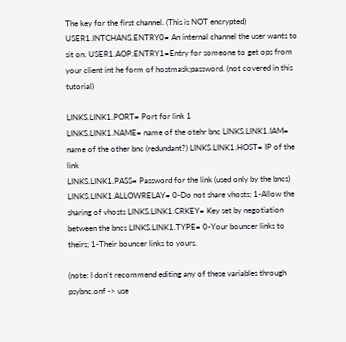The key for the first channel. (This is NOT encrypted) USER1.INTCHANS.ENTRY0= An internal channel the user wants to sit on. USER1.AOP.ENTRY1=Entry for someone to get ops from your client int he form of hostmask;password. (not covered in this tutorial)

LINKS.LINK1.PORT= Port for link 1
LINKS.LINK1.NAME= name of the otehr bnc LINKS.LINK1.IAM= name of the other bnc (redundant?) LINKS.LINK1.HOST= IP of the link
LINKS.LINK1.PASS= Password for the link (used only by the bncs) LINKS.LINK1.ALLOWRELAY= 0-Do not share vhosts; 1-Allow the sharing of vhosts LINKS.LINK1.CRKEY= Key set by negotiation between the bncs LINKS.LINK1.TYPE= 0-Your bouncer links to theirs; 1-Their bouncer links to yours.

(note: I don't recommend editing any of these variables through psybnc.onf -> use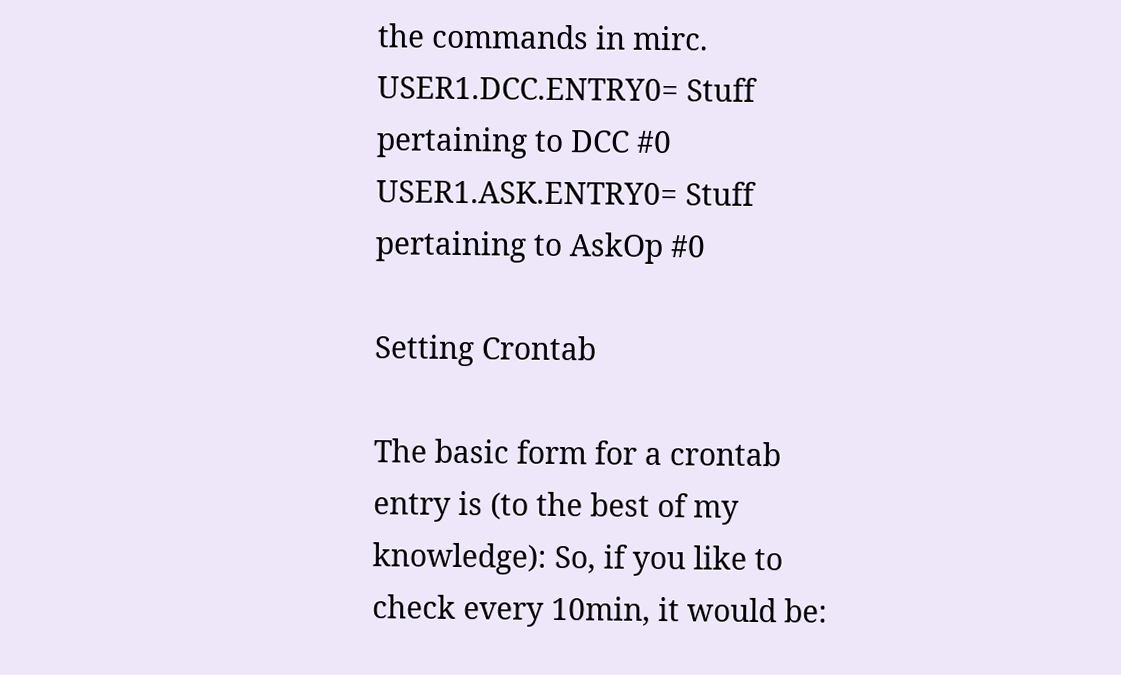the commands in mirc. USER1.DCC.ENTRY0= Stuff pertaining to DCC #0 USER1.ASK.ENTRY0= Stuff pertaining to AskOp #0

Setting Crontab

The basic form for a crontab entry is (to the best of my knowledge): So, if you like to check every 10min, it would be: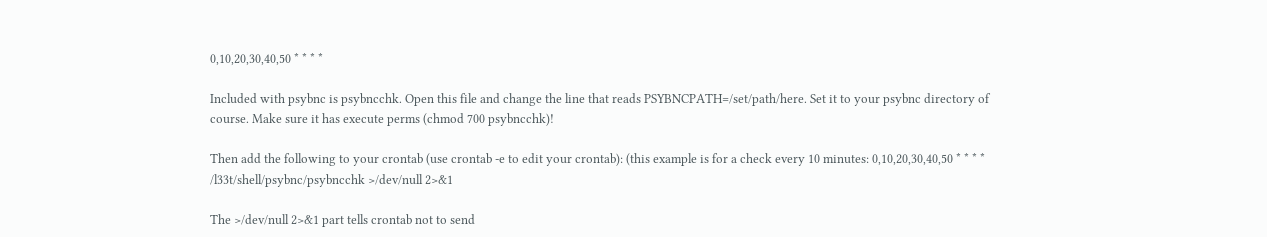0,10,20,30,40,50 * * * *

Included with psybnc is psybncchk. Open this file and change the line that reads PSYBNCPATH=/set/path/here. Set it to your psybnc directory of course. Make sure it has execute perms (chmod 700 psybncchk)!

Then add the following to your crontab (use crontab -e to edit your crontab): (this example is for a check every 10 minutes: 0,10,20,30,40,50 * * * * /l33t/shell/psybnc/psybncchk >/dev/null 2>&1

The >/dev/null 2>&1 part tells crontab not to send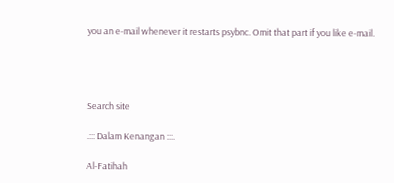you an e-mail whenever it restarts psybnc. Omit that part if you like e-mail.




Search site

.::: Dalam Kenangan :::.

Al-Fatihah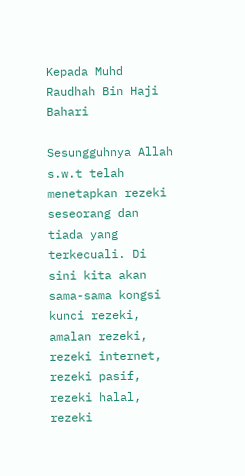Kepada Muhd Raudhah Bin Haji Bahari

Sesungguhnya Allah s.w.t telah menetapkan rezeki seseorang dan tiada yang terkecuali. Di sini kita akan sama-sama kongsi kunci rezeki, amalan rezeki, rezeki internet, rezeki pasif, rezeki halal, rezeki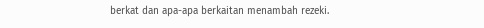berkat dan apa-apa berkaitan menambah rezeki.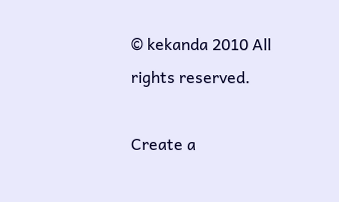© kekanda 2010 All rights reserved.

Create a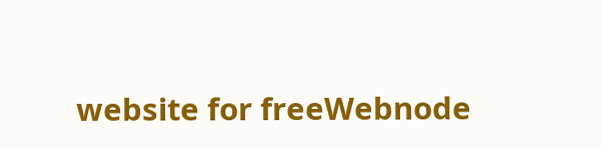website for freeWebnode